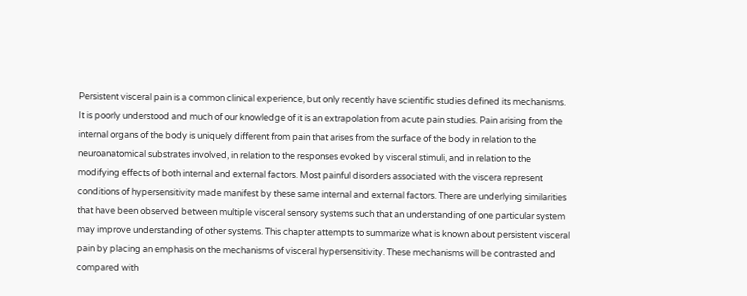Persistent visceral pain is a common clinical experience, but only recently have scientific studies defined its mechanisms. It is poorly understood and much of our knowledge of it is an extrapolation from acute pain studies. Pain arising from the internal organs of the body is uniquely different from pain that arises from the surface of the body in relation to the neuroanatomical substrates involved, in relation to the responses evoked by visceral stimuli, and in relation to the modifying effects of both internal and external factors. Most painful disorders associated with the viscera represent conditions of hypersensitivity made manifest by these same internal and external factors. There are underlying similarities that have been observed between multiple visceral sensory systems such that an understanding of one particular system may improve understanding of other systems. This chapter attempts to summarize what is known about persistent visceral pain by placing an emphasis on the mechanisms of visceral hypersensitivity. These mechanisms will be contrasted and compared with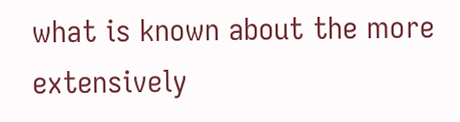what is known about the more extensively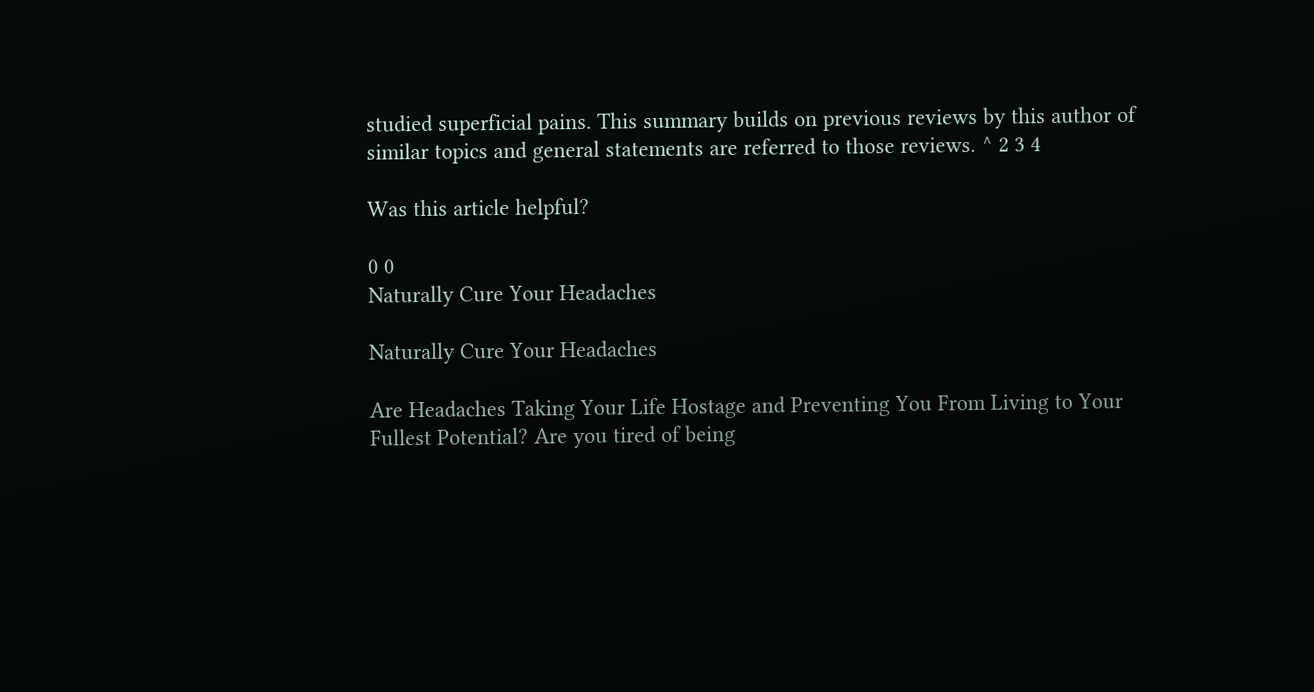studied superficial pains. This summary builds on previous reviews by this author of similar topics and general statements are referred to those reviews. ^ 2 3 4

Was this article helpful?

0 0
Naturally Cure Your Headaches

Naturally Cure Your Headaches

Are Headaches Taking Your Life Hostage and Preventing You From Living to Your Fullest Potential? Are you tired of being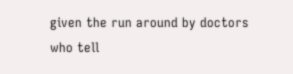given the run around by doctors who tell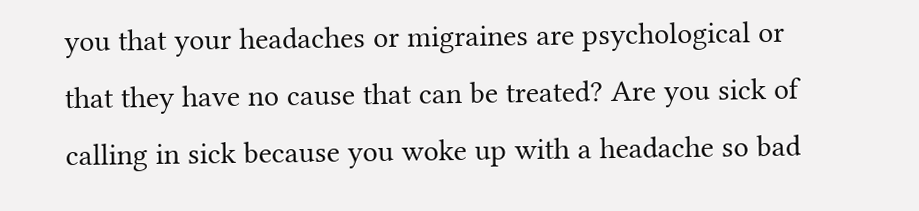you that your headaches or migraines are psychological or that they have no cause that can be treated? Are you sick of calling in sick because you woke up with a headache so bad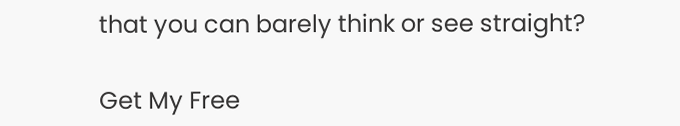that you can barely think or see straight?

Get My Free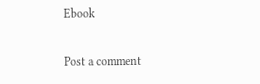Ebook

Post a comment